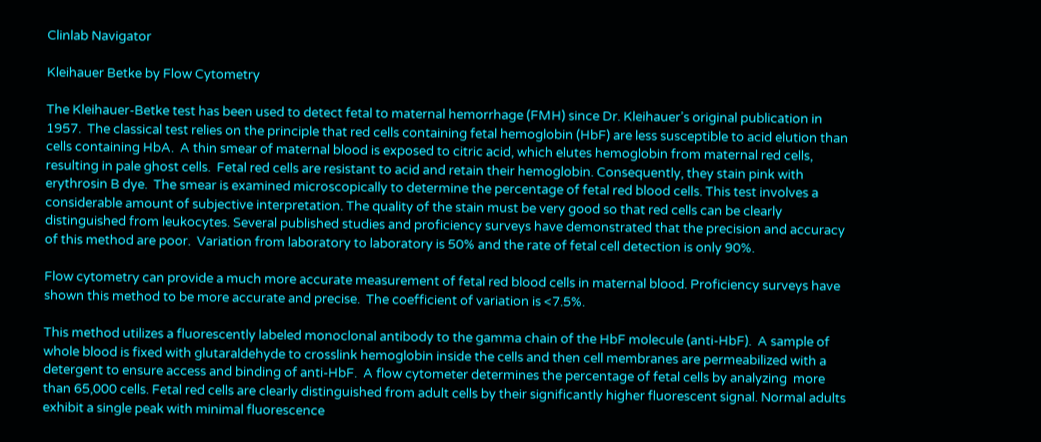Clinlab Navigator

Kleihauer Betke by Flow Cytometry

The Kleihauer-Betke test has been used to detect fetal to maternal hemorrhage (FMH) since Dr. Kleihauer’s original publication in 1957.  The classical test relies on the principle that red cells containing fetal hemoglobin (HbF) are less susceptible to acid elution than cells containing HbA.  A thin smear of maternal blood is exposed to citric acid, which elutes hemoglobin from maternal red cells, resulting in pale ghost cells.  Fetal red cells are resistant to acid and retain their hemoglobin. Consequently, they stain pink with erythrosin B dye.  The smear is examined microscopically to determine the percentage of fetal red blood cells. This test involves a considerable amount of subjective interpretation. The quality of the stain must be very good so that red cells can be clearly distinguished from leukocytes. Several published studies and proficiency surveys have demonstrated that the precision and accuracy of this method are poor.  Variation from laboratory to laboratory is 50% and the rate of fetal cell detection is only 90%.

Flow cytometry can provide a much more accurate measurement of fetal red blood cells in maternal blood. Proficiency surveys have shown this method to be more accurate and precise.  The coefficient of variation is <7.5%.

This method utilizes a fluorescently labeled monoclonal antibody to the gamma chain of the HbF molecule (anti-HbF).  A sample of whole blood is fixed with glutaraldehyde to crosslink hemoglobin inside the cells and then cell membranes are permeabilized with a detergent to ensure access and binding of anti-HbF.  A flow cytometer determines the percentage of fetal cells by analyzing  more than 65,000 cells. Fetal red cells are clearly distinguished from adult cells by their significantly higher fluorescent signal. Normal adults exhibit a single peak with minimal fluorescence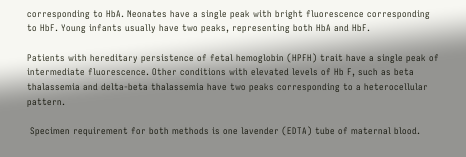corresponding to HbA. Neonates have a single peak with bright fluorescence corresponding to HbF. Young infants usually have two peaks, representing both HbA and HbF.

Patients with hereditary persistence of fetal hemoglobin (HPFH) trait have a single peak of intermediate fluorescence. Other conditions with elevated levels of Hb F, such as beta thalassemia and delta-beta thalassemia have two peaks corresponding to a heterocellular pattern.

 Specimen requirement for both methods is one lavender (EDTA) tube of maternal blood.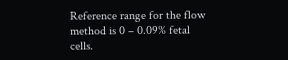Reference range for the flow method is 0 – 0.09% fetal cells.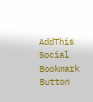AddThis Social Bookmark Button